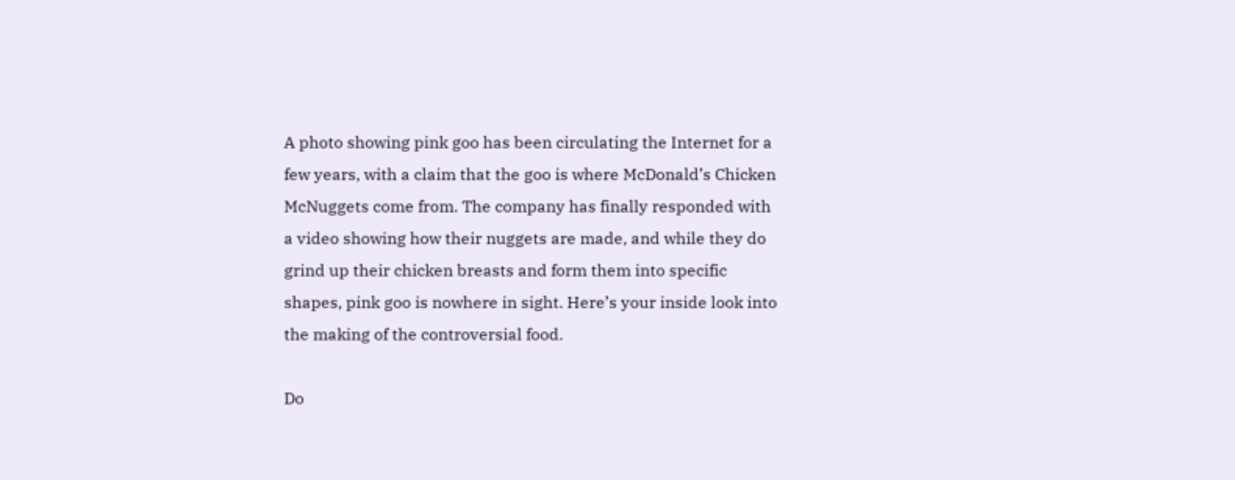A photo showing pink goo has been circulating the Internet for a few years, with a claim that the goo is where McDonald’s Chicken McNuggets come from. The company has finally responded with a video showing how their nuggets are made, and while they do grind up their chicken breasts and form them into specific shapes, pink goo is nowhere in sight. Here’s your inside look into the making of the controversial food.

Do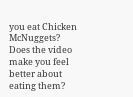you eat Chicken McNuggets? Does the video make you feel better about eating them?